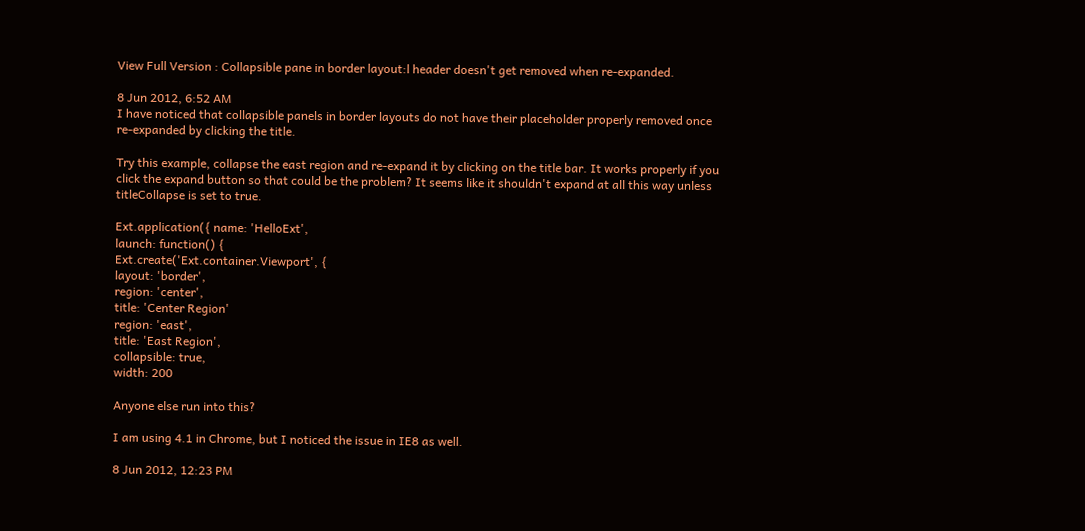View Full Version : Collapsible pane in border layout:l header doesn't get removed when re-expanded.

8 Jun 2012, 6:52 AM
I have noticed that collapsible panels in border layouts do not have their placeholder properly removed once re-expanded by clicking the title.

Try this example, collapse the east region and re-expand it by clicking on the title bar. It works properly if you click the expand button so that could be the problem? It seems like it shouldn't expand at all this way unless titleCollapse is set to true.

Ext.application({ name: 'HelloExt',
launch: function() {
Ext.create('Ext.container.Viewport', {
layout: 'border',
region: 'center',
title: 'Center Region'
region: 'east',
title: 'East Region',
collapsible: true,
width: 200

Anyone else run into this?

I am using 4.1 in Chrome, but I noticed the issue in IE8 as well.

8 Jun 2012, 12:23 PM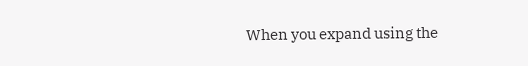When you expand using the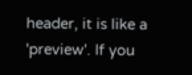header, it is like a 'preview'. If you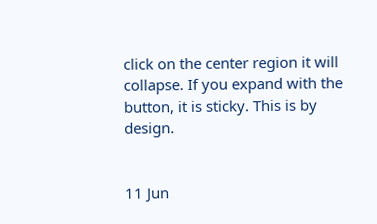click on the center region it will collapse. If you expand with the button, it is sticky. This is by design.


11 Jun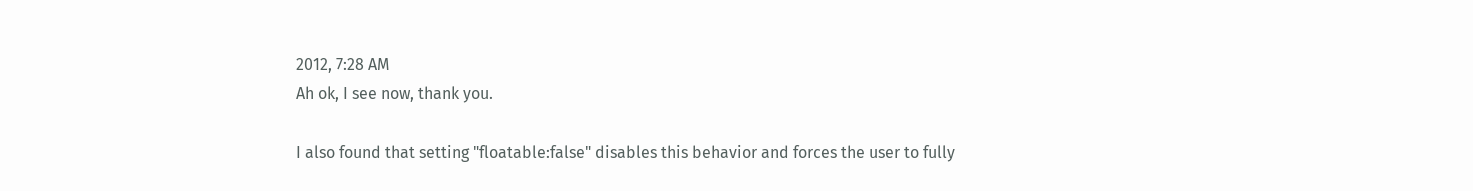2012, 7:28 AM
Ah ok, I see now, thank you.

I also found that setting "floatable:false" disables this behavior and forces the user to fully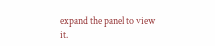expand the panel to view it.